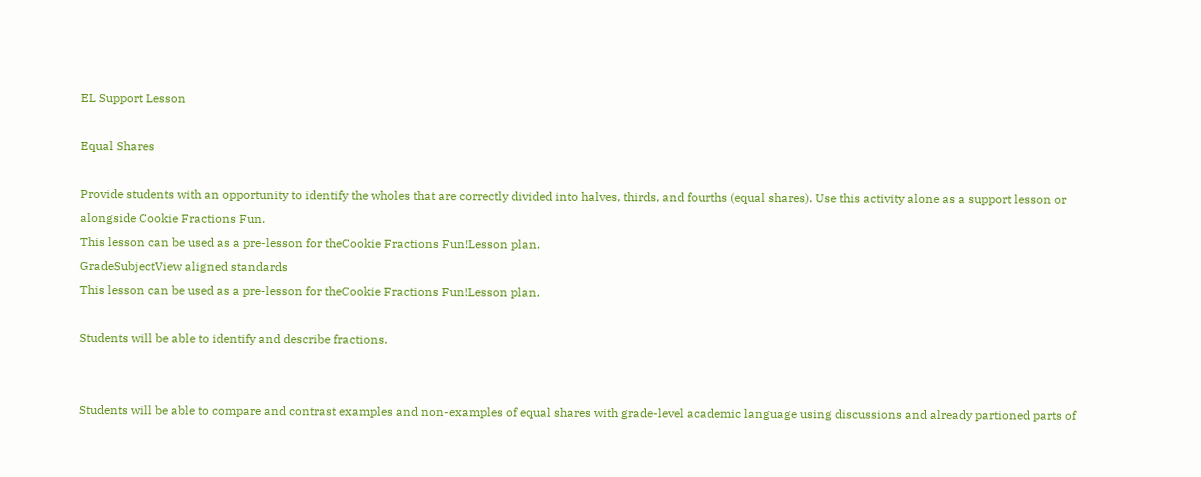EL Support Lesson

Equal Shares

Provide students with an opportunity to identify the wholes that are correctly divided into halves, thirds, and fourths (equal shares). Use this activity alone as a support lesson or alongside Cookie Fractions Fun.
This lesson can be used as a pre-lesson for theCookie Fractions Fun!Lesson plan.
GradeSubjectView aligned standards
This lesson can be used as a pre-lesson for theCookie Fractions Fun!Lesson plan.

Students will be able to identify and describe fractions.


Students will be able to compare and contrast examples and non-examples of equal shares with grade-level academic language using discussions and already partioned parts of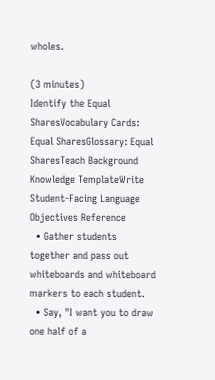wholes.

(3 minutes)
Identify the Equal SharesVocabulary Cards: Equal SharesGlossary: Equal SharesTeach Background Knowledge TemplateWrite Student-Facing Language Objectives Reference
  • Gather students together and pass out whiteboards and whiteboard markers to each student.
  • Say, "I want you to draw one half of a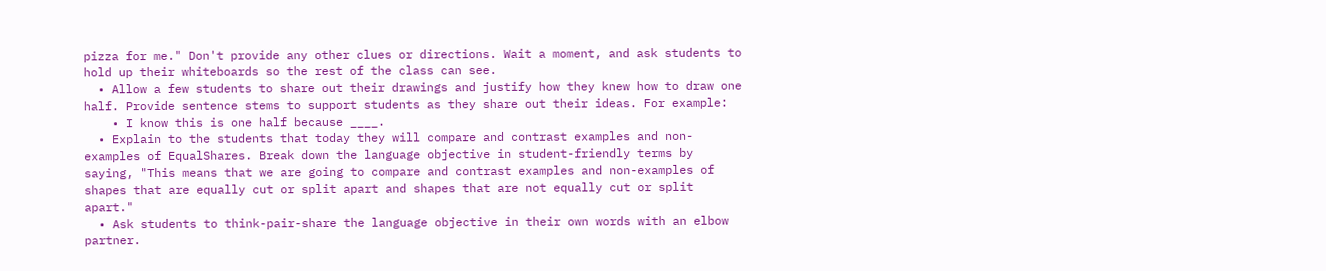pizza for me." Don't provide any other clues or directions. Wait a moment, and ask students to hold up their whiteboards so the rest of the class can see.
  • Allow a few students to share out their drawings and justify how they knew how to draw one half. Provide sentence stems to support students as they share out their ideas. For example:
    • I know this is one half because ____.
  • Explain to the students that today they will compare and contrast examples and non-examples of EqualShares. Break down the language objective in student-friendly terms by saying, "This means that we are going to compare and contrast examples and non-examples of shapes that are equally cut or split apart and shapes that are not equally cut or split apart."
  • Ask students to think-pair-share the language objective in their own words with an elbow partner.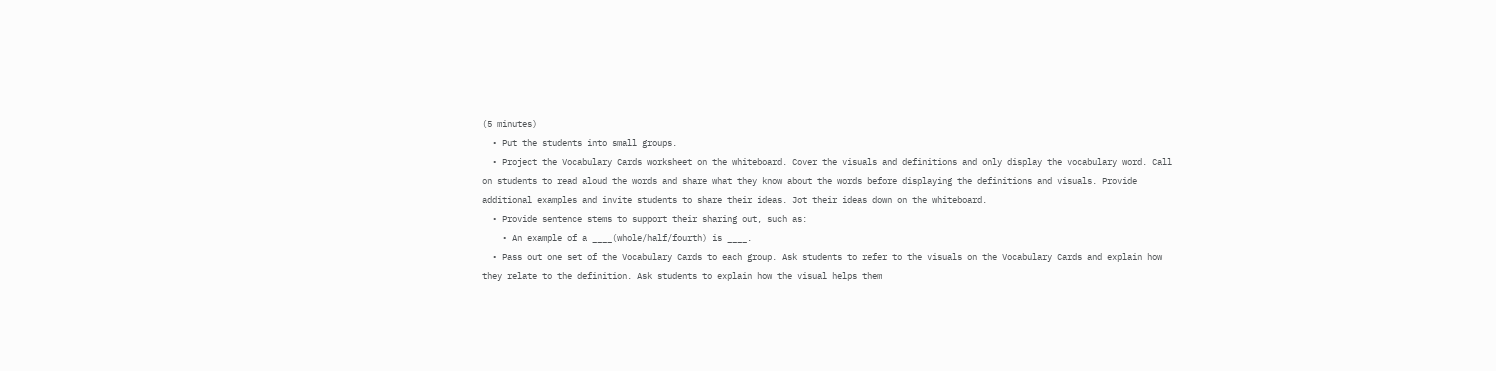(5 minutes)
  • Put the students into small groups.
  • Project the Vocabulary Cards worksheet on the whiteboard. Cover the visuals and definitions and only display the vocabulary word. Call on students to read aloud the words and share what they know about the words before displaying the definitions and visuals. Provide additional examples and invite students to share their ideas. Jot their ideas down on the whiteboard.
  • Provide sentence stems to support their sharing out, such as:
    • An example of a ____(whole/half/fourth) is ____.
  • Pass out one set of the Vocabulary Cards to each group. Ask students to refer to the visuals on the Vocabulary Cards and explain how they relate to the definition. Ask students to explain how the visual helps them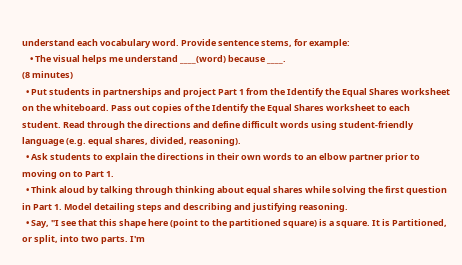understand each vocabulary word. Provide sentence stems, for example:
    • The visual helps me understand ____(word) because ____.
(8 minutes)
  • Put students in partnerships and project Part 1 from the Identify the Equal Shares worksheet on the whiteboard. Pass out copies of the Identify the Equal Shares worksheet to each student. Read through the directions and define difficult words using student-friendly language (e.g. equal shares, divided, reasoning).
  • Ask students to explain the directions in their own words to an elbow partner prior to moving on to Part 1.
  • Think aloud by talking through thinking about equal shares while solving the first question in Part 1. Model detailing steps and describing and justifying reasoning.
  • Say, "I see that this shape here (point to the partitioned square) is a square. It is Partitioned, or split, into two parts. I'm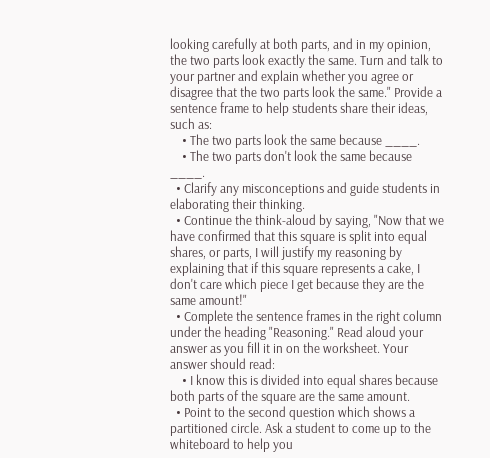looking carefully at both parts, and in my opinion, the two parts look exactly the same. Turn and talk to your partner and explain whether you agree or disagree that the two parts look the same." Provide a sentence frame to help students share their ideas, such as:
    • The two parts look the same because ____.
    • The two parts don't look the same because ____.
  • Clarify any misconceptions and guide students in elaborating their thinking.
  • Continue the think-aloud by saying, "Now that we have confirmed that this square is split into equal shares, or parts, I will justify my reasoning by explaining that if this square represents a cake, I don't care which piece I get because they are the same amount!"
  • Complete the sentence frames in the right column under the heading "Reasoning." Read aloud your answer as you fill it in on the worksheet. Your answer should read:
    • I know this is divided into equal shares because both parts of the square are the same amount.
  • Point to the second question which shows a partitioned circle. Ask a student to come up to the whiteboard to help you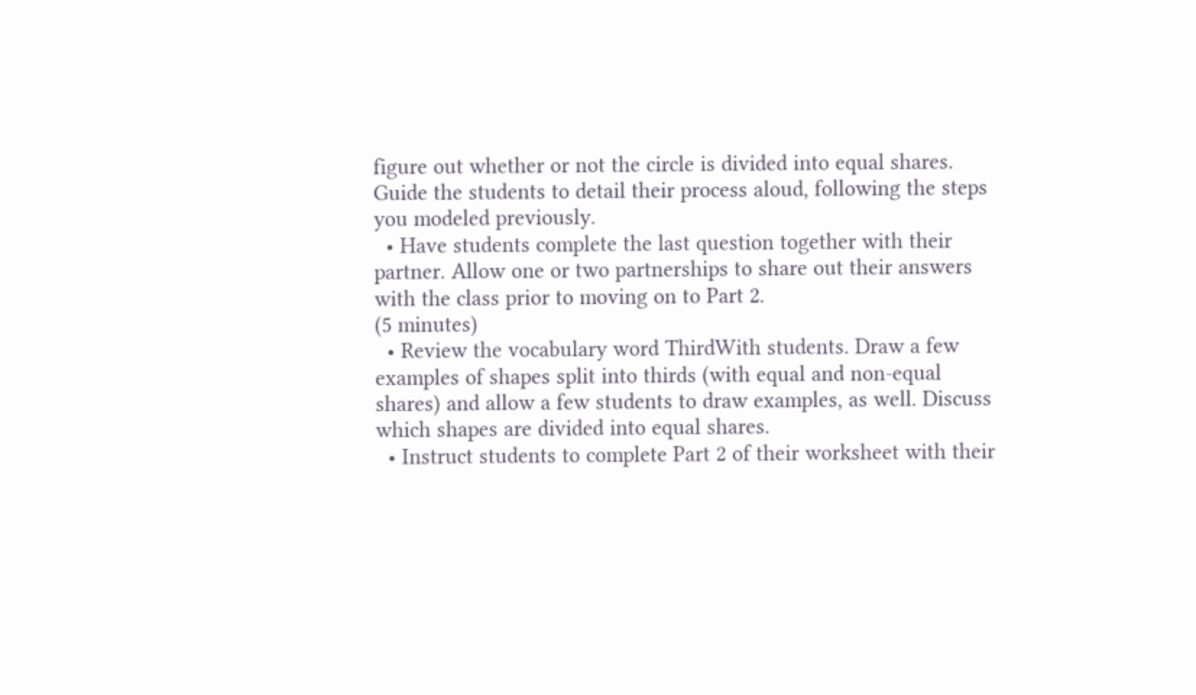figure out whether or not the circle is divided into equal shares. Guide the students to detail their process aloud, following the steps you modeled previously.
  • Have students complete the last question together with their partner. Allow one or two partnerships to share out their answers with the class prior to moving on to Part 2.
(5 minutes)
  • Review the vocabulary word ThirdWith students. Draw a few examples of shapes split into thirds (with equal and non-equal shares) and allow a few students to draw examples, as well. Discuss which shapes are divided into equal shares.
  • Instruct students to complete Part 2 of their worksheet with their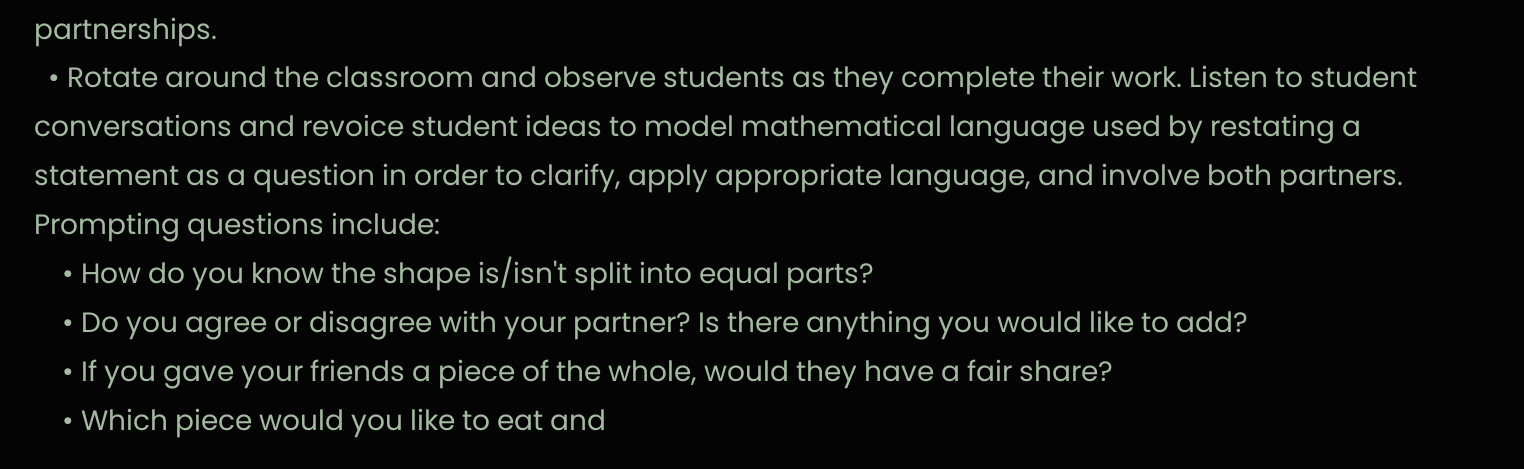partnerships.
  • Rotate around the classroom and observe students as they complete their work. Listen to student conversations and revoice student ideas to model mathematical language used by restating a statement as a question in order to clarify, apply appropriate language, and involve both partners. Prompting questions include:
    • How do you know the shape is/isn't split into equal parts?
    • Do you agree or disagree with your partner? Is there anything you would like to add?
    • If you gave your friends a piece of the whole, would they have a fair share?
    • Which piece would you like to eat and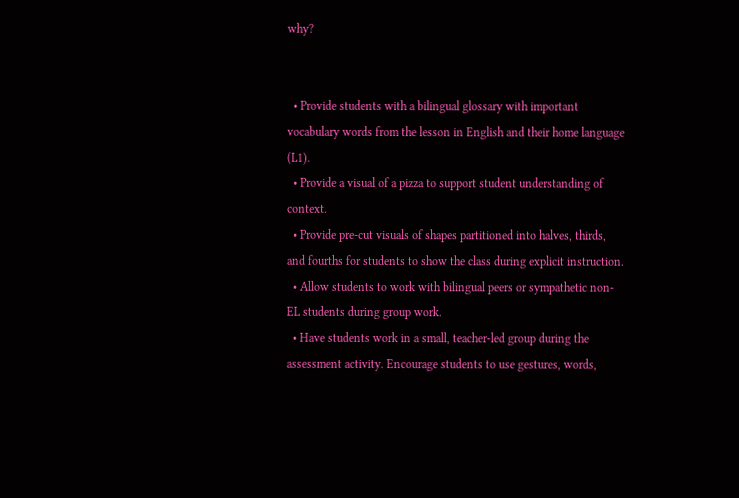why?


  • Provide students with a bilingual glossary with important vocabulary words from the lesson in English and their home language (L1).
  • Provide a visual of a pizza to support student understanding of context.
  • Provide pre-cut visuals of shapes partitioned into halves, thirds, and fourths for students to show the class during explicit instruction.
  • Allow students to work with bilingual peers or sympathetic non-EL students during group work.
  • Have students work in a small, teacher-led group during the assessment activity. Encourage students to use gestures, words,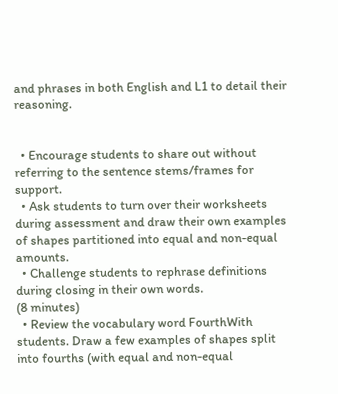and phrases in both English and L1 to detail their reasoning.


  • Encourage students to share out without referring to the sentence stems/frames for support.
  • Ask students to turn over their worksheets during assessment and draw their own examples of shapes partitioned into equal and non-equal amounts.
  • Challenge students to rephrase definitions during closing in their own words.
(8 minutes)
  • Review the vocabulary word FourthWith students. Draw a few examples of shapes split into fourths (with equal and non-equal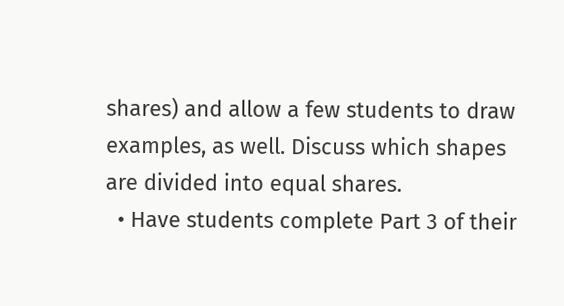shares) and allow a few students to draw examples, as well. Discuss which shapes are divided into equal shares.
  • Have students complete Part 3 of their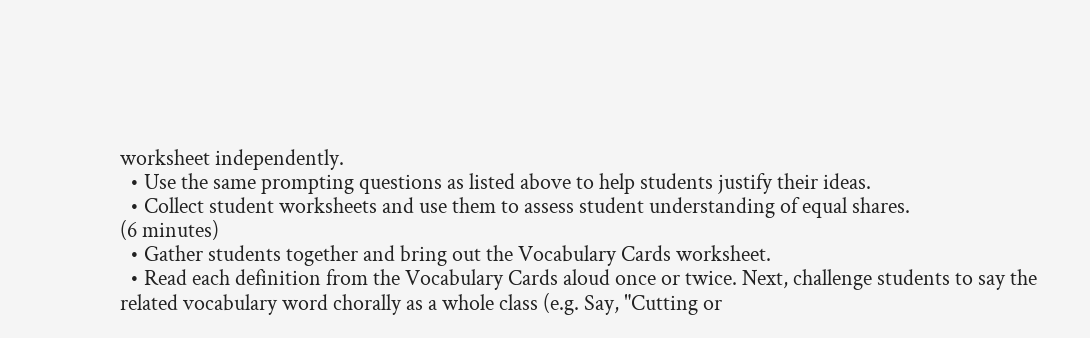worksheet independently.
  • Use the same prompting questions as listed above to help students justify their ideas.
  • Collect student worksheets and use them to assess student understanding of equal shares.
(6 minutes)
  • Gather students together and bring out the Vocabulary Cards worksheet.
  • Read each definition from the Vocabulary Cards aloud once or twice. Next, challenge students to say the related vocabulary word chorally as a whole class (e.g. Say, "Cutting or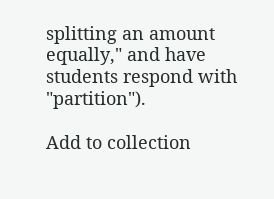splitting an amount equally," and have students respond with "partition").

Add to collection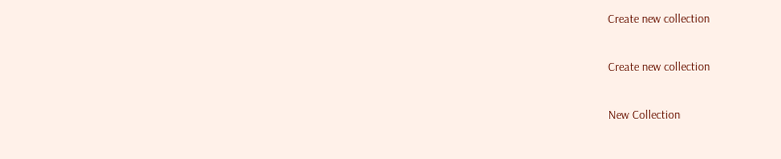Create new collection

Create new collection

New Collection